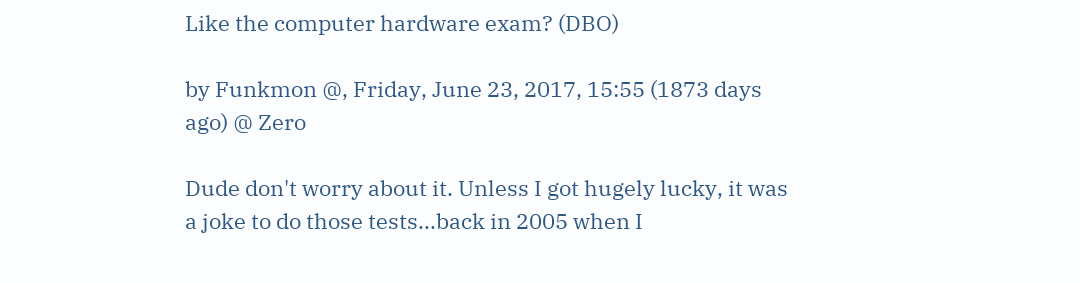Like the computer hardware exam? (DBO)

by Funkmon @, Friday, June 23, 2017, 15:55 (1873 days ago) @ Zero

Dude don't worry about it. Unless I got hugely lucky, it was a joke to do those tests...back in 2005 when I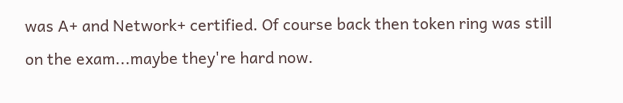was A+ and Network+ certified. Of course back then token ring was still on the exam...maybe they're hard now.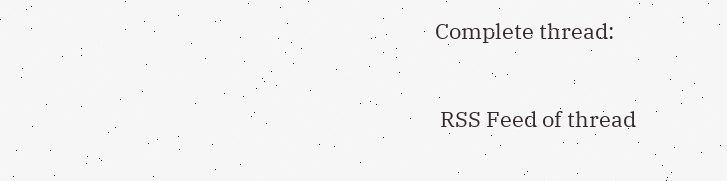Complete thread:

 RSS Feed of thread